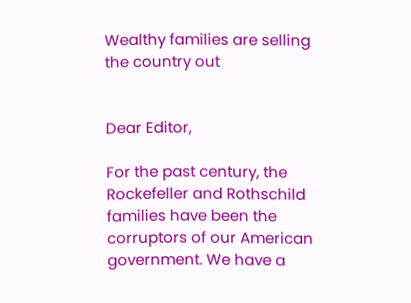Wealthy families are selling the country out


Dear Editor,

For the past century, the Rockefeller and Rothschild families have been the corruptors of our American government. We have a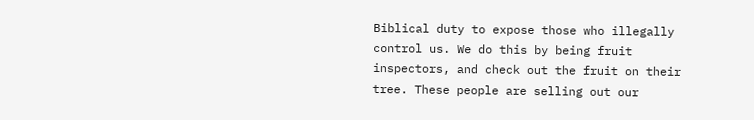Biblical duty to expose those who illegally control us. We do this by being fruit inspectors, and check out the fruit on their tree. These people are selling out our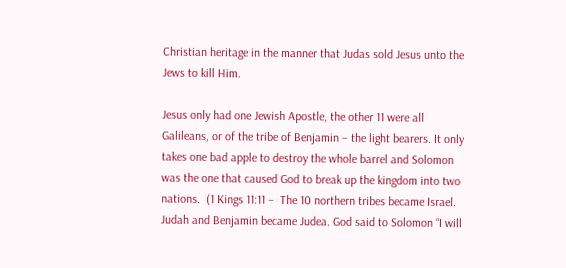Christian heritage in the manner that Judas sold Jesus unto the Jews to kill Him.

Jesus only had one Jewish Apostle, the other 11 were all Galileans, or of the tribe of Benjamin – the light bearers. It only takes one bad apple to destroy the whole barrel and Solomon was the one that caused God to break up the kingdom into two nations.  (1 Kings 11:11 –  The 10 northern tribes became Israel. Judah and Benjamin became Judea. God said to Solomon “I will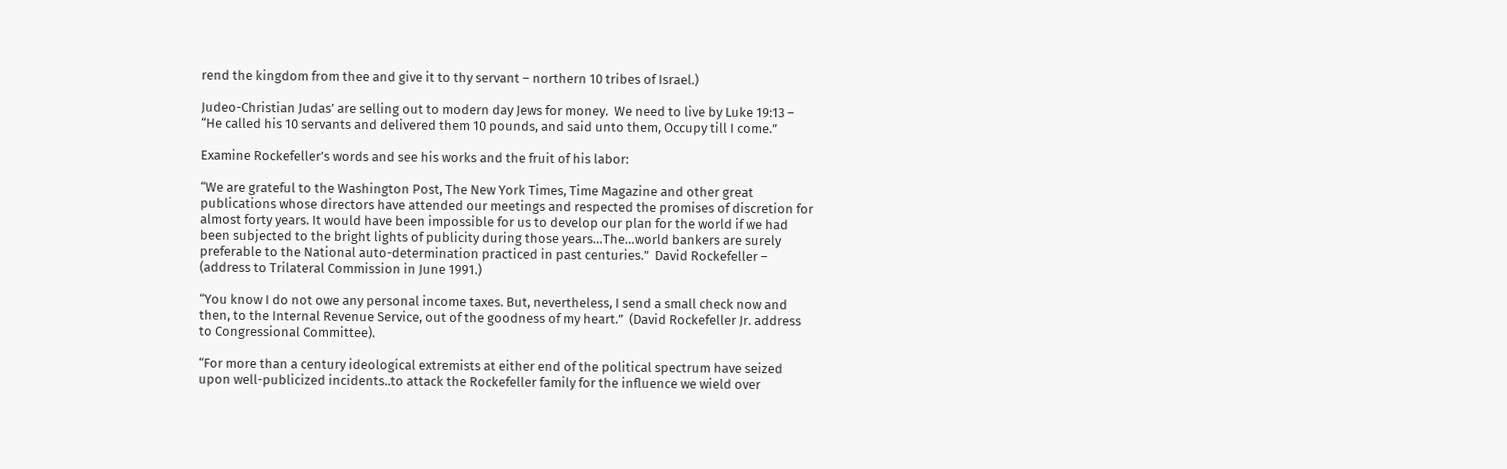rend the kingdom from thee and give it to thy servant – northern 10 tribes of Israel.)

Judeo-Christian Judas’ are selling out to modern day Jews for money.  We need to live by Luke 19:13 – “He called his 10 servants and delivered them 10 pounds, and said unto them, Occupy till I come.”

Examine Rockefeller’s words and see his works and the fruit of his labor:

“We are grateful to the Washington Post, The New York Times, Time Magazine and other great publications whose directors have attended our meetings and respected the promises of discretion for almost forty years. It would have been impossible for us to develop our plan for the world if we had been subjected to the bright lights of publicity during those years…The…world bankers are surely preferable to the National auto-determination practiced in past centuries.”  David Rockefeller – (address to Trilateral Commission in June 1991.)

“You know I do not owe any personal income taxes. But, nevertheless, I send a small check now and then, to the Internal Revenue Service, out of the goodness of my heart.”  (David Rockefeller Jr. address to Congressional Committee).

“For more than a century ideological extremists at either end of the political spectrum have seized upon well-publicized incidents..to attack the Rockefeller family for the influence we wield over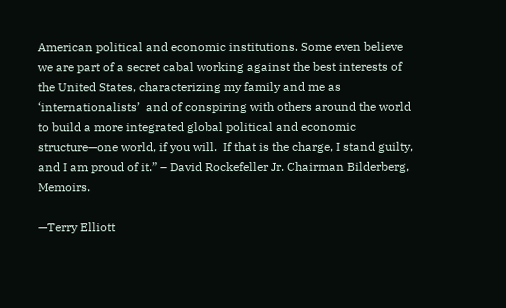American political and economic institutions. Some even believe we are part of a secret cabal working against the best interests of the United States, characterizing my family and me as ‘internationalists’  and of conspiring with others around the world to build a more integrated global political and economic structure—one world, if you will.  If that is the charge, I stand guilty, and I am proud of it.” – David Rockefeller Jr. Chairman Bilderberg, Memoirs.

—Terry Elliott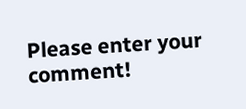Please enter your comment!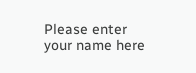Please enter your name here